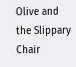Olive and the Slippary Chair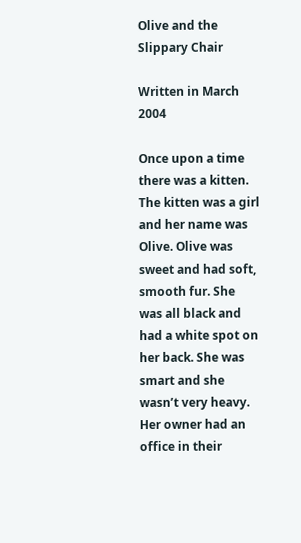Olive and the Slippary Chair

Written in March 2004

Once upon a time there was a kitten. The kitten was a girl and her name was Olive. Olive was sweet and had soft, smooth fur. She was all black and had a white spot on her back. She was smart and she wasn’t very heavy. Her owner had an office in their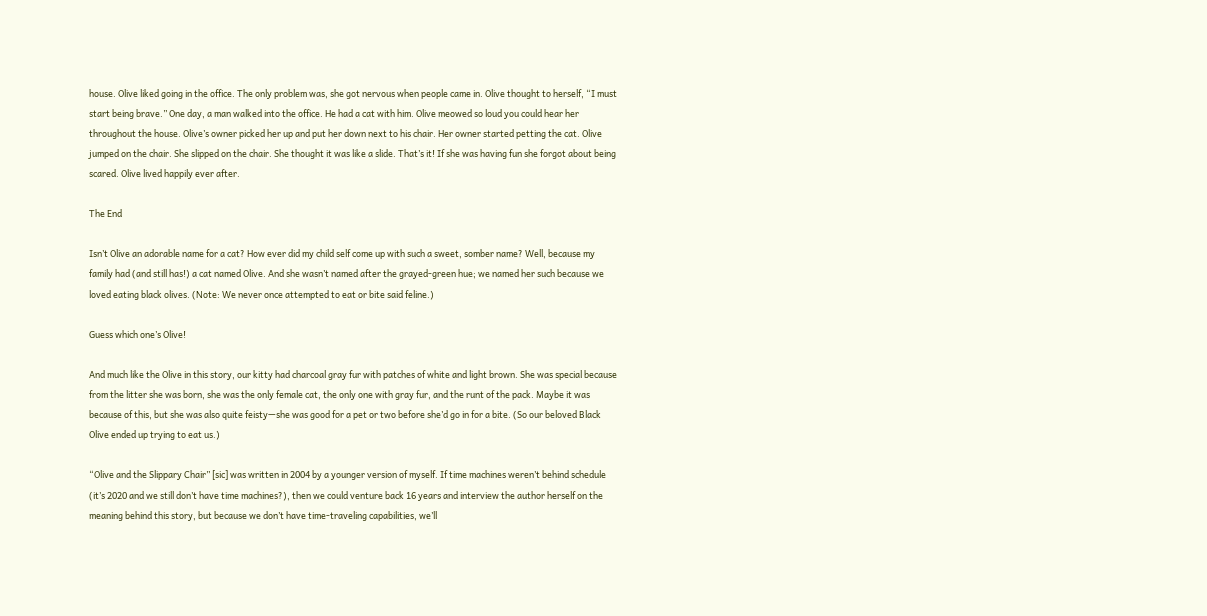house. Olive liked going in the office. The only problem was, she got nervous when people came in. Olive thought to herself, “I must start being brave.” One day, a man walked into the office. He had a cat with him. Olive meowed so loud you could hear her throughout the house. Olive’s owner picked her up and put her down next to his chair. Her owner started petting the cat. Olive jumped on the chair. She slipped on the chair. She thought it was like a slide. That’s it! If she was having fun she forgot about being scared. Olive lived happily ever after.

The End

Isn’t Olive an adorable name for a cat? How ever did my child self come up with such a sweet, somber name? Well, because my family had (and still has!) a cat named Olive. And she wasn’t named after the grayed-green hue; we named her such because we loved eating black olives. (Note: We never once attempted to eat or bite said feline.)

Guess which one’s Olive!

And much like the Olive in this story, our kitty had charcoal gray fur with patches of white and light brown. She was special because from the litter she was born, she was the only female cat, the only one with gray fur, and the runt of the pack. Maybe it was because of this, but she was also quite feisty—she was good for a pet or two before she’d go in for a bite. (So our beloved Black Olive ended up trying to eat us.)

“Olive and the Slippary Chair” [sic] was written in 2004 by a younger version of myself. If time machines weren’t behind schedule (it’s 2020 and we still don’t have time machines?), then we could venture back 16 years and interview the author herself on the meaning behind this story, but because we don’t have time-traveling capabilities, we’ll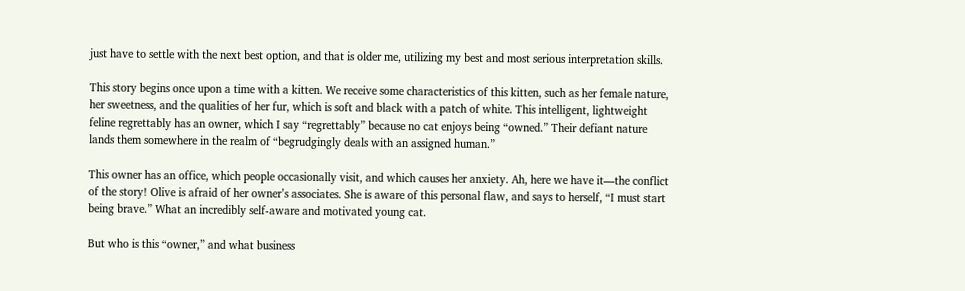just have to settle with the next best option, and that is older me, utilizing my best and most serious interpretation skills.

This story begins once upon a time with a kitten. We receive some characteristics of this kitten, such as her female nature, her sweetness, and the qualities of her fur, which is soft and black with a patch of white. This intelligent, lightweight feline regrettably has an owner, which I say “regrettably” because no cat enjoys being “owned.” Their defiant nature lands them somewhere in the realm of “begrudgingly deals with an assigned human.”

This owner has an office, which people occasionally visit, and which causes her anxiety. Ah, here we have it—the conflict of the story! Olive is afraid of her owner’s associates. She is aware of this personal flaw, and says to herself, “I must start being brave.” What an incredibly self-aware and motivated young cat.

But who is this “owner,” and what business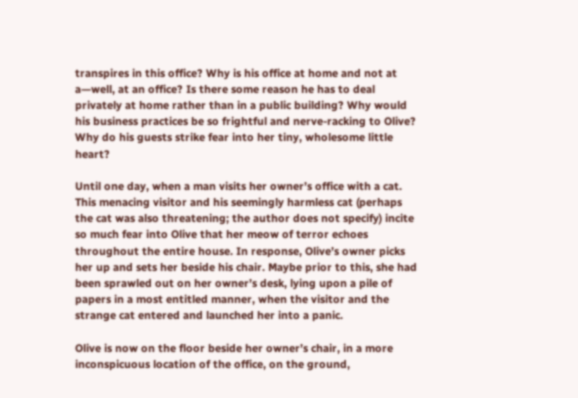transpires in this office? Why is his office at home and not at a—well, at an office? Is there some reason he has to deal privately at home rather than in a public building? Why would his business practices be so frightful and nerve-racking to Olive? Why do his guests strike fear into her tiny, wholesome little heart?

Until one day, when a man visits her owner’s office with a cat. This menacing visitor and his seemingly harmless cat (perhaps the cat was also threatening; the author does not specify) incite so much fear into Olive that her meow of terror echoes throughout the entire house. In response, Olive’s owner picks her up and sets her beside his chair. Maybe prior to this, she had been sprawled out on her owner’s desk, lying upon a pile of papers in a most entitled manner, when the visitor and the strange cat entered and launched her into a panic.

Olive is now on the floor beside her owner’s chair, in a more inconspicuous location of the office, on the ground,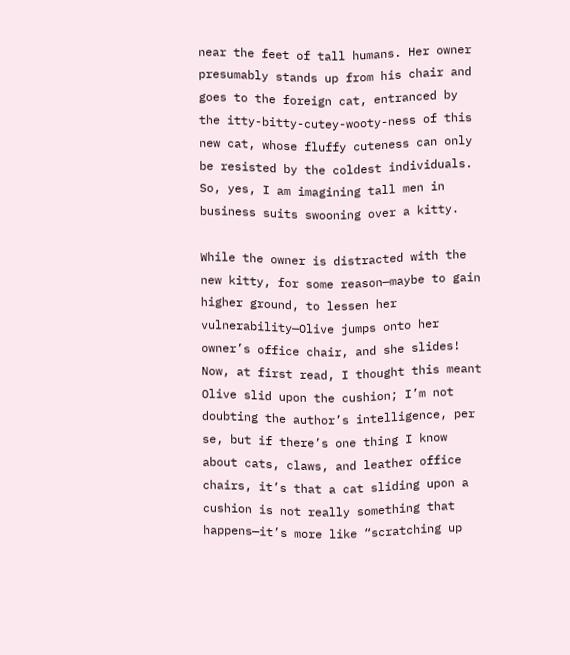near the feet of tall humans. Her owner presumably stands up from his chair and goes to the foreign cat, entranced by the itty-bitty-cutey-wooty-ness of this new cat, whose fluffy cuteness can only be resisted by the coldest individuals. So, yes, I am imagining tall men in business suits swooning over a kitty.

While the owner is distracted with the new kitty, for some reason—maybe to gain higher ground, to lessen her vulnerability—Olive jumps onto her owner’s office chair, and she slides! Now, at first read, I thought this meant Olive slid upon the cushion; I’m not doubting the author’s intelligence, per se, but if there’s one thing I know about cats, claws, and leather office chairs, it’s that a cat sliding upon a cushion is not really something that happens—it’s more like “scratching up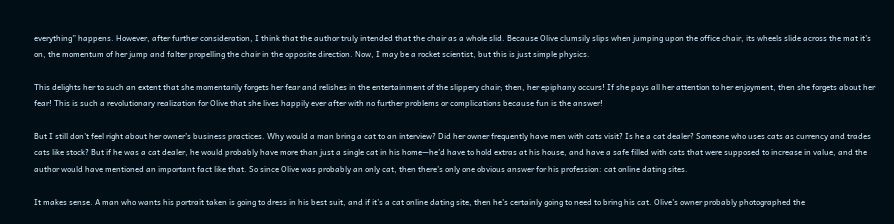everything” happens. However, after further consideration, I think that the author truly intended that the chair as a whole slid. Because Olive clumsily slips when jumping upon the office chair, its wheels slide across the mat it’s on, the momentum of her jump and falter propelling the chair in the opposite direction. Now, I may be a rocket scientist, but this is just simple physics.

This delights her to such an extent that she momentarily forgets her fear and relishes in the entertainment of the slippery chair; then, her epiphany occurs! If she pays all her attention to her enjoyment, then she forgets about her fear! This is such a revolutionary realization for Olive that she lives happily ever after with no further problems or complications because fun is the answer!

But I still don’t feel right about her owner’s business practices. Why would a man bring a cat to an interview? Did her owner frequently have men with cats visit? Is he a cat dealer? Someone who uses cats as currency and trades cats like stock? But if he was a cat dealer, he would probably have more than just a single cat in his home—he’d have to hold extras at his house, and have a safe filled with cats that were supposed to increase in value, and the author would have mentioned an important fact like that. So since Olive was probably an only cat, then there’s only one obvious answer for his profession: cat online dating sites.

It makes sense. A man who wants his portrait taken is going to dress in his best suit, and if it’s a cat online dating site, then he’s certainly going to need to bring his cat. Olive’s owner probably photographed the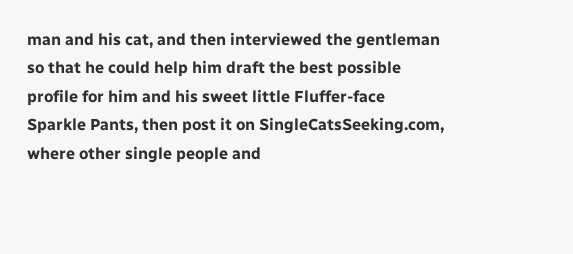man and his cat, and then interviewed the gentleman so that he could help him draft the best possible profile for him and his sweet little Fluffer-face Sparkle Pants, then post it on SingleCatsSeeking.com, where other single people and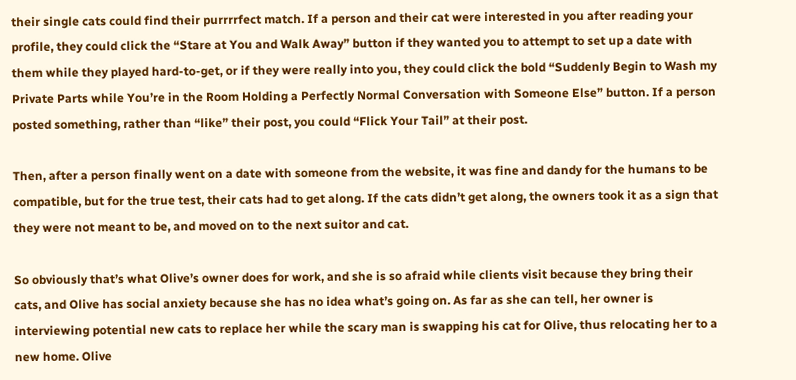their single cats could find their purrrrfect match. If a person and their cat were interested in you after reading your profile, they could click the “Stare at You and Walk Away” button if they wanted you to attempt to set up a date with them while they played hard-to-get, or if they were really into you, they could click the bold “Suddenly Begin to Wash my Private Parts while You’re in the Room Holding a Perfectly Normal Conversation with Someone Else” button. If a person posted something, rather than “like” their post, you could “Flick Your Tail” at their post.

Then, after a person finally went on a date with someone from the website, it was fine and dandy for the humans to be compatible, but for the true test, their cats had to get along. If the cats didn’t get along, the owners took it as a sign that they were not meant to be, and moved on to the next suitor and cat.

So obviously that’s what Olive’s owner does for work, and she is so afraid while clients visit because they bring their cats, and Olive has social anxiety because she has no idea what’s going on. As far as she can tell, her owner is interviewing potential new cats to replace her while the scary man is swapping his cat for Olive, thus relocating her to a new home. Olive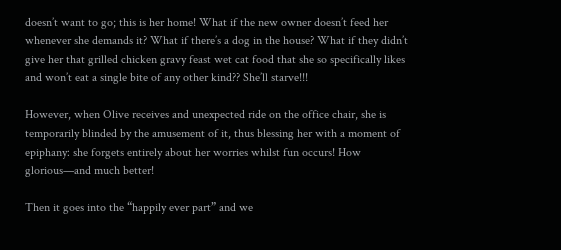doesn’t want to go; this is her home! What if the new owner doesn’t feed her whenever she demands it? What if there’s a dog in the house? What if they didn’t give her that grilled chicken gravy feast wet cat food that she so specifically likes and won’t eat a single bite of any other kind?? She’ll starve!!!

However, when Olive receives and unexpected ride on the office chair, she is temporarily blinded by the amusement of it, thus blessing her with a moment of epiphany: she forgets entirely about her worries whilst fun occurs! How glorious—and much better!

Then it goes into the “happily ever part” and we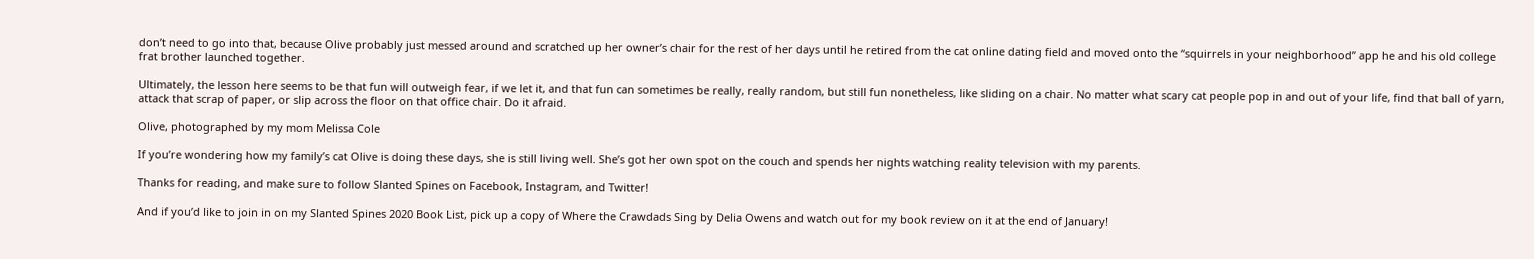don’t need to go into that, because Olive probably just messed around and scratched up her owner’s chair for the rest of her days until he retired from the cat online dating field and moved onto the “squirrels in your neighborhood” app he and his old college frat brother launched together.

Ultimately, the lesson here seems to be that fun will outweigh fear, if we let it, and that fun can sometimes be really, really random, but still fun nonetheless, like sliding on a chair. No matter what scary cat people pop in and out of your life, find that ball of yarn, attack that scrap of paper, or slip across the floor on that office chair. Do it afraid.

Olive, photographed by my mom Melissa Cole

If you’re wondering how my family’s cat Olive is doing these days, she is still living well. She’s got her own spot on the couch and spends her nights watching reality television with my parents.

Thanks for reading, and make sure to follow Slanted Spines on Facebook, Instagram, and Twitter!

And if you’d like to join in on my Slanted Spines 2020 Book List, pick up a copy of Where the Crawdads Sing by Delia Owens and watch out for my book review on it at the end of January!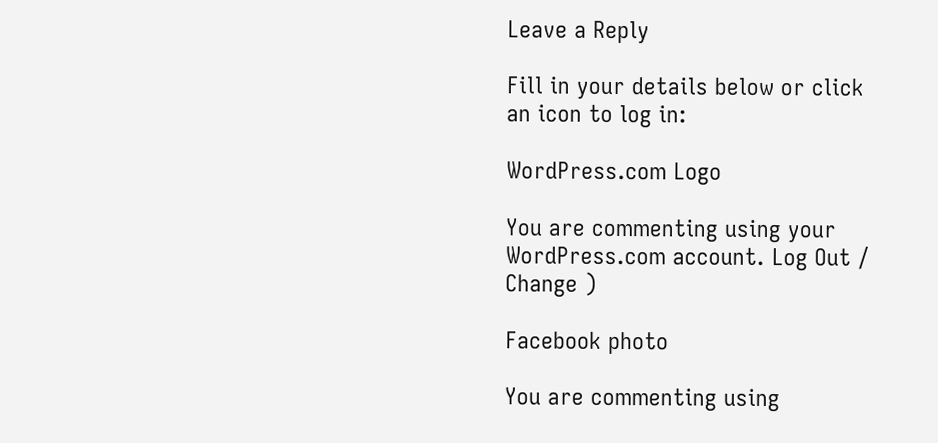Leave a Reply

Fill in your details below or click an icon to log in:

WordPress.com Logo

You are commenting using your WordPress.com account. Log Out /  Change )

Facebook photo

You are commenting using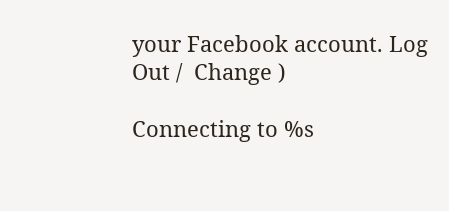your Facebook account. Log Out /  Change )

Connecting to %s